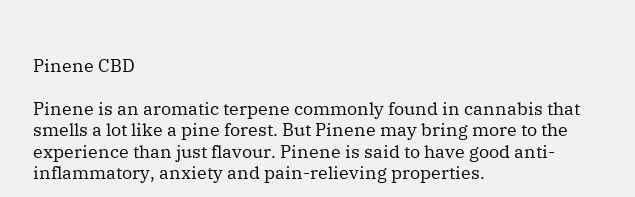Pinene CBD

Pinene is an aromatic terpene commonly found in cannabis that smells a lot like a pine forest. But Pinene may bring more to the experience than just flavour. Pinene is said to have good anti-inflammatory, anxiety and pain-relieving properties.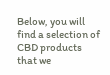Below, you will find a selection of CBD products that we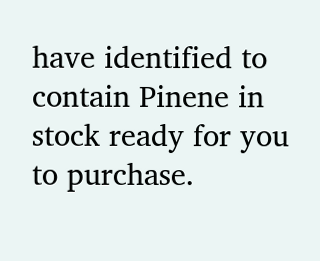have identified to contain Pinene in stock ready for you to purchase.